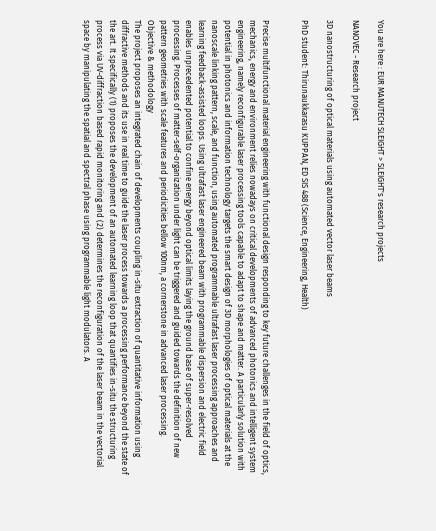You are here : EUR MANUTECH SLEIGHT > SLEIGHT's research projects

NANOVEC - Research project

3D nanostructuring of optical materials using automated vector laser beams

PhD student: Thirunaukkarasu KUPPAN, ED SIS 488 (Science, Engineering, Health)


Precise multifunctional material engineering with functional design responding to key future challenges in the field of optics, mechanics, energy and environment relies nowadays on critical developments of advanced photonics and intelligent system engineering, namely reconfigurable laser processing tools capable to adapt to shape and matter. A particularly solution with potential in photonics and information technology targets the smart design of 3D morphologies of optical materials at the nanoscale linking pattern, scale, and function, using automated programmable ultrafast laser processing approaches and learning feedback-assisted loops. Using ultrafast laser engineered beam with programmable dispersion and electric field enables unprecedented potential to confine energy beyond optical limits laying the ground base of super-resolved processing. Processes of matter-self-organization under light can be triggered and guided towards the definition of new pattern geometries with scale features and periodicities bellow 100nm, a cornerstone in advanced laser processing.
Objective & methodology
The project proposes an integrated chain of developments coupling in-situ extraction of quantitative information using diffractive methods and its use in real time to guide the laser process towards a processing performance beyond the state of the art. It specifically (1) proposes the development of an automated learning loop that quantifies in-situ the structuring process via UV-diffraction based rapid monitoring and (2) determines the reconfiguration of the laser beam in the vectorial space by manipulating the spatial and spectral phase using programmable light modulators. A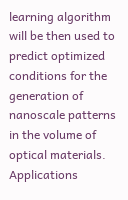learning algorithm will be then used to predict optimized conditions for the generation of nanoscale patterns in the volume of optical materials. Applications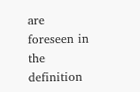are foreseen in the definition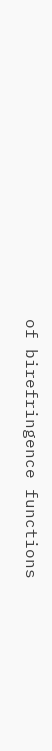of birefringence functions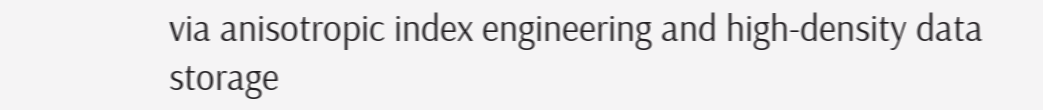via anisotropic index engineering and high-density data storage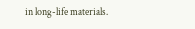in long-life materials.